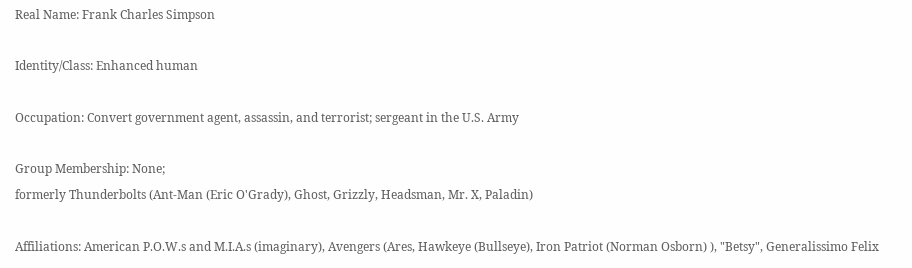Real Name: Frank Charles Simpson

Identity/Class: Enhanced human

Occupation: Convert government agent, assassin, and terrorist; sergeant in the U.S. Army

Group Membership: None;
formerly Thunderbolts (Ant-Man (Eric O'Grady), Ghost, Grizzly, Headsman, Mr. X, Paladin)

Affiliations: American P.O.W.s and M.I.A.s (imaginary), Avengers (Ares, Hawkeye (Bullseye), Iron Patriot (Norman Osborn) ), "Betsy", Generalissimo Felix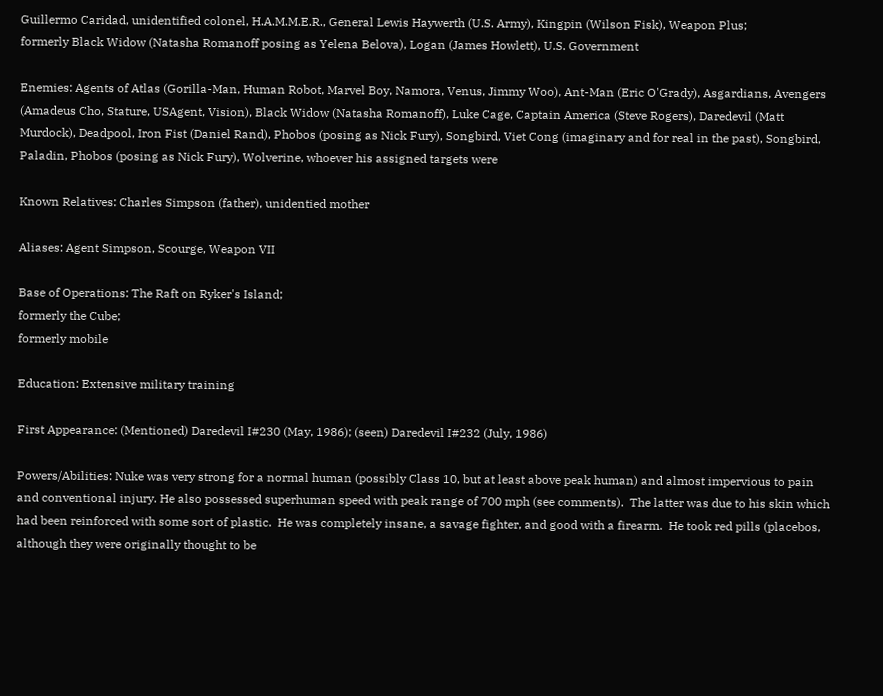Guillermo Caridad, unidentified colonel, H.A.M.M.E.R., General Lewis Haywerth (U.S. Army), Kingpin (Wilson Fisk), Weapon Plus;
formerly Black Widow (Natasha Romanoff posing as Yelena Belova), Logan (James Howlett), U.S. Government

Enemies: Agents of Atlas (Gorilla-Man, Human Robot, Marvel Boy, Namora, Venus, Jimmy Woo), Ant-Man (Eric O'Grady), Asgardians, Avengers (Amadeus Cho, Stature, USAgent, Vision), Black Widow (Natasha Romanoff), Luke Cage, Captain America (Steve Rogers), Daredevil (Matt Murdock), Deadpool, Iron Fist (Daniel Rand), Phobos (posing as Nick Fury), Songbird, Viet Cong (imaginary and for real in the past), Songbird, Paladin, Phobos (posing as Nick Fury), Wolverine, whoever his assigned targets were

Known Relatives: Charles Simpson (father), unidentied mother

Aliases: Agent Simpson, Scourge, Weapon VII

Base of Operations: The Raft on Ryker's Island;
formerly the Cube;
formerly mobile

Education: Extensive military training

First Appearance: (Mentioned) Daredevil I#230 (May, 1986); (seen) Daredevil I#232 (July, 1986)

Powers/Abilities: Nuke was very strong for a normal human (possibly Class 10, but at least above peak human) and almost impervious to pain and conventional injury. He also possessed superhuman speed with peak range of 700 mph (see comments).  The latter was due to his skin which had been reinforced with some sort of plastic.  He was completely insane, a savage fighter, and good with a firearm.  He took red pills (placebos, although they were originally thought to be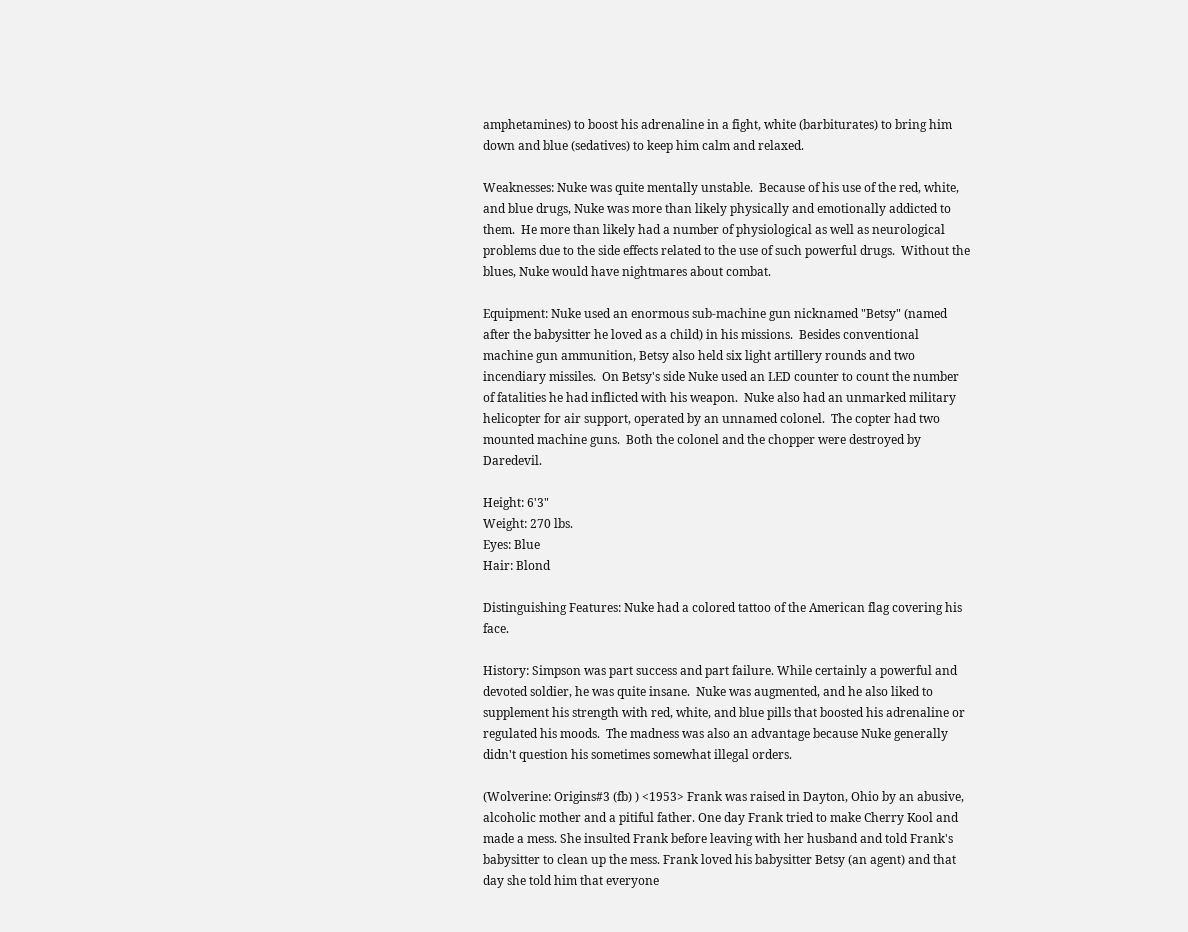amphetamines) to boost his adrenaline in a fight, white (barbiturates) to bring him down and blue (sedatives) to keep him calm and relaxed.

Weaknesses: Nuke was quite mentally unstable.  Because of his use of the red, white, and blue drugs, Nuke was more than likely physically and emotionally addicted to them.  He more than likely had a number of physiological as well as neurological problems due to the side effects related to the use of such powerful drugs.  Without the blues, Nuke would have nightmares about combat.

Equipment: Nuke used an enormous sub-machine gun nicknamed "Betsy" (named after the babysitter he loved as a child) in his missions.  Besides conventional machine gun ammunition, Betsy also held six light artillery rounds and two incendiary missiles.  On Betsy's side Nuke used an LED counter to count the number of fatalities he had inflicted with his weapon.  Nuke also had an unmarked military helicopter for air support, operated by an unnamed colonel.  The copter had two mounted machine guns.  Both the colonel and the chopper were destroyed by Daredevil.

Height: 6'3"
Weight: 270 lbs.
Eyes: Blue
Hair: Blond

Distinguishing Features: Nuke had a colored tattoo of the American flag covering his face.

History: Simpson was part success and part failure. While certainly a powerful and devoted soldier, he was quite insane.  Nuke was augmented, and he also liked to supplement his strength with red, white, and blue pills that boosted his adrenaline or regulated his moods.  The madness was also an advantage because Nuke generally didn't question his sometimes somewhat illegal orders.

(Wolverine: Origins#3 (fb) ) <1953> Frank was raised in Dayton, Ohio by an abusive, alcoholic mother and a pitiful father. One day Frank tried to make Cherry Kool and made a mess. She insulted Frank before leaving with her husband and told Frank's babysitter to clean up the mess. Frank loved his babysitter Betsy (an agent) and that day she told him that everyone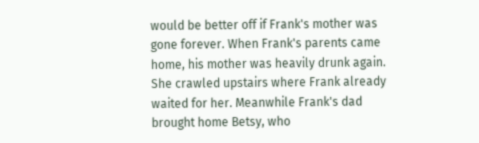would be better off if Frank's mother was gone forever. When Frank's parents came home, his mother was heavily drunk again. She crawled upstairs where Frank already waited for her. Meanwhile Frank's dad brought home Betsy, who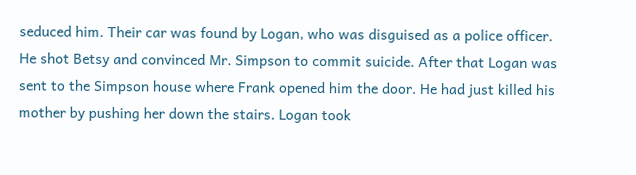seduced him. Their car was found by Logan, who was disguised as a police officer. He shot Betsy and convinced Mr. Simpson to commit suicide. After that Logan was sent to the Simpson house where Frank opened him the door. He had just killed his mother by pushing her down the stairs. Logan took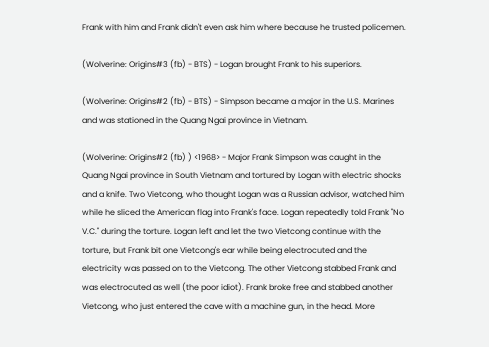Frank with him and Frank didn't even ask him where because he trusted policemen.

(Wolverine: Origins#3 (fb) - BTS) - Logan brought Frank to his superiors.

(Wolverine: Origins#2 (fb) - BTS) - Simpson became a major in the U.S. Marines and was stationed in the Quang Ngai province in Vietnam.

(Wolverine: Origins#2 (fb) ) <1968> - Major Frank Simpson was caught in the Quang Ngai province in South Vietnam and tortured by Logan with electric shocks and a knife. Two Vietcong, who thought Logan was a Russian advisor, watched him while he sliced the American flag into Frank's face. Logan repeatedly told Frank "No V.C." during the torture. Logan left and let the two Vietcong continue with the torture, but Frank bit one Vietcong's ear while being electrocuted and the electricity was passed on to the Vietcong. The other Vietcong stabbed Frank and was electrocuted as well (the poor idiot). Frank broke free and stabbed another Vietcong, who just entered the cave with a machine gun, in the head. More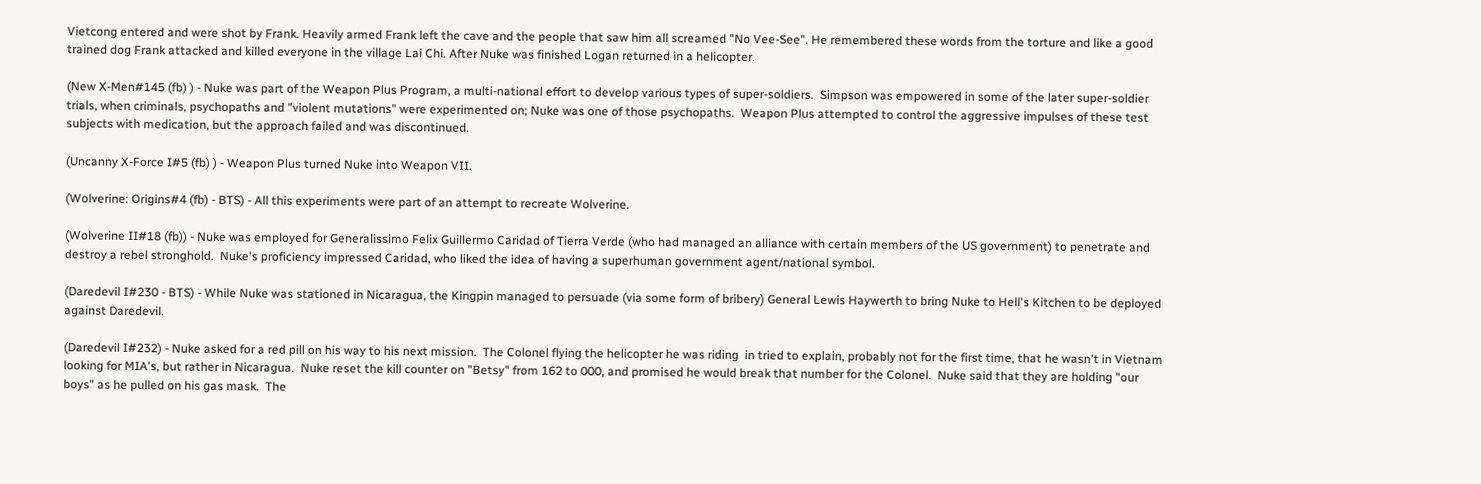Vietcong entered and were shot by Frank. Heavily armed Frank left the cave and the people that saw him all screamed "No Vee-See". He remembered these words from the torture and like a good trained dog Frank attacked and killed everyone in the village Lai Chi. After Nuke was finished Logan returned in a helicopter.

(New X-Men#145 (fb) ) - Nuke was part of the Weapon Plus Program, a multi-national effort to develop various types of super-soldiers.  Simpson was empowered in some of the later super-soldier trials, when criminals, psychopaths and "violent mutations" were experimented on; Nuke was one of those psychopaths.  Weapon Plus attempted to control the aggressive impulses of these test subjects with medication, but the approach failed and was discontinued.

(Uncanny X-Force I#5 (fb) ) - Weapon Plus turned Nuke into Weapon VII.

(Wolverine: Origins#4 (fb) - BTS) - All this experiments were part of an attempt to recreate Wolverine.

(Wolverine II#18 (fb)) - Nuke was employed for Generalissimo Felix Guillermo Caridad of Tierra Verde (who had managed an alliance with certain members of the US government) to penetrate and destroy a rebel stronghold.  Nuke's proficiency impressed Caridad, who liked the idea of having a superhuman government agent/national symbol.

(Daredevil I#230 - BTS) - While Nuke was stationed in Nicaragua, the Kingpin managed to persuade (via some form of bribery) General Lewis Haywerth to bring Nuke to Hell's Kitchen to be deployed against Daredevil.

(Daredevil I#232) - Nuke asked for a red pill on his way to his next mission.  The Colonel flying the helicopter he was riding  in tried to explain, probably not for the first time, that he wasn't in Vietnam looking for MIA's, but rather in Nicaragua.  Nuke reset the kill counter on "Betsy" from 162 to 000, and promised he would break that number for the Colonel.  Nuke said that they are holding "our boys" as he pulled on his gas mask.  The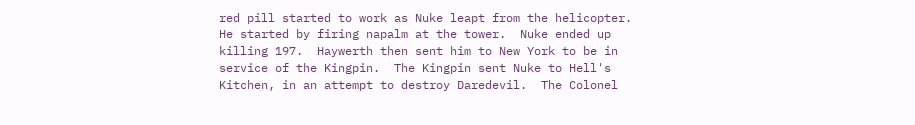red pill started to work as Nuke leapt from the helicopter.  He started by firing napalm at the tower.  Nuke ended up killing 197.  Haywerth then sent him to New York to be in service of the Kingpin.  The Kingpin sent Nuke to Hell's Kitchen, in an attempt to destroy Daredevil.  The Colonel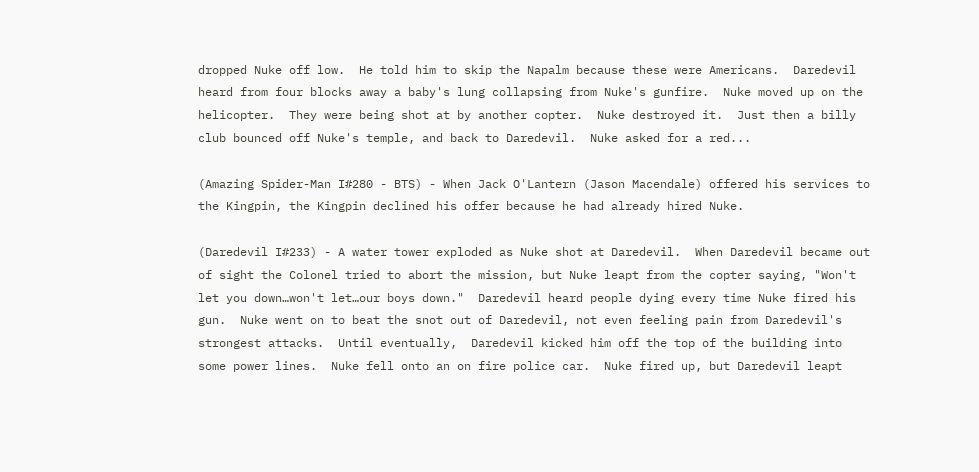dropped Nuke off low.  He told him to skip the Napalm because these were Americans.  Daredevil heard from four blocks away a baby's lung collapsing from Nuke's gunfire.  Nuke moved up on the helicopter.  They were being shot at by another copter.  Nuke destroyed it.  Just then a billy club bounced off Nuke's temple, and back to Daredevil.  Nuke asked for a red...

(Amazing Spider-Man I#280 - BTS) - When Jack O'Lantern (Jason Macendale) offered his services to the Kingpin, the Kingpin declined his offer because he had already hired Nuke.

(Daredevil I#233) - A water tower exploded as Nuke shot at Daredevil.  When Daredevil became out of sight the Colonel tried to abort the mission, but Nuke leapt from the copter saying, "Won't let you down…won't let…our boys down."  Daredevil heard people dying every time Nuke fired his gun.  Nuke went on to beat the snot out of Daredevil, not even feeling pain from Daredevil's strongest attacks.  Until eventually,  Daredevil kicked him off the top of the building into some power lines.  Nuke fell onto an on fire police car.  Nuke fired up, but Daredevil leapt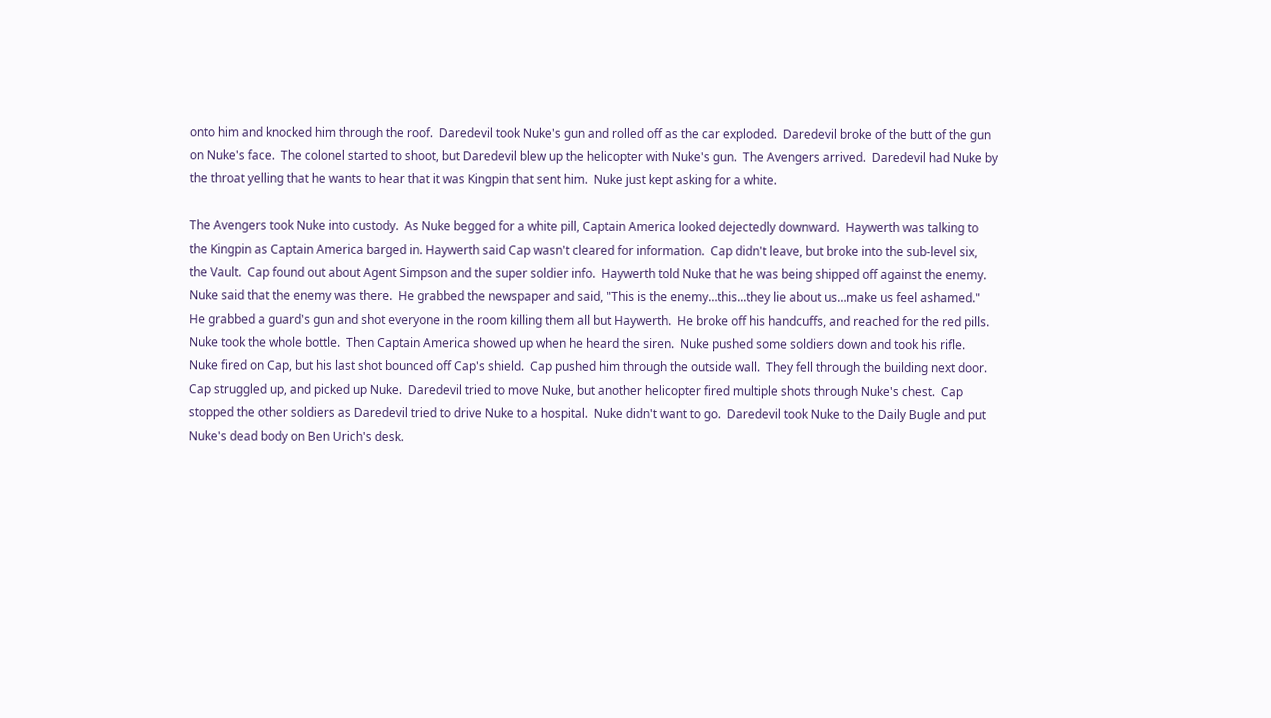onto him and knocked him through the roof.  Daredevil took Nuke's gun and rolled off as the car exploded.  Daredevil broke of the butt of the gun on Nuke's face.  The colonel started to shoot, but Daredevil blew up the helicopter with Nuke's gun.  The Avengers arrived.  Daredevil had Nuke by the throat yelling that he wants to hear that it was Kingpin that sent him.  Nuke just kept asking for a white.

The Avengers took Nuke into custody.  As Nuke begged for a white pill, Captain America looked dejectedly downward.  Haywerth was talking to the Kingpin as Captain America barged in. Haywerth said Cap wasn't cleared for information.  Cap didn't leave, but broke into the sub-level six, the Vault.  Cap found out about Agent Simpson and the super soldier info.  Haywerth told Nuke that he was being shipped off against the enemy.  Nuke said that the enemy was there.  He grabbed the newspaper and said, "This is the enemy…this...they lie about us…make us feel ashamed."  He grabbed a guard's gun and shot everyone in the room killing them all but Haywerth.  He broke off his handcuffs, and reached for the red pills.  Nuke took the whole bottle.  Then Captain America showed up when he heard the siren.  Nuke pushed some soldiers down and took his rifle.  Nuke fired on Cap, but his last shot bounced off Cap's shield.  Cap pushed him through the outside wall.  They fell through the building next door.  Cap struggled up, and picked up Nuke.  Daredevil tried to move Nuke, but another helicopter fired multiple shots through Nuke's chest.  Cap stopped the other soldiers as Daredevil tried to drive Nuke to a hospital.  Nuke didn't want to go.  Daredevil took Nuke to the Daily Bugle and put Nuke's dead body on Ben Urich's desk.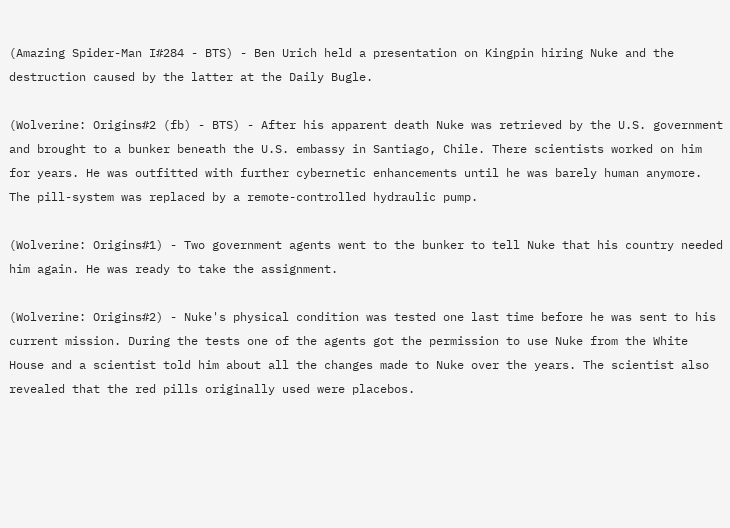(Amazing Spider-Man I#284 - BTS) - Ben Urich held a presentation on Kingpin hiring Nuke and the destruction caused by the latter at the Daily Bugle.

(Wolverine: Origins#2 (fb) - BTS) - After his apparent death Nuke was retrieved by the U.S. government and brought to a bunker beneath the U.S. embassy in Santiago, Chile. There scientists worked on him for years. He was outfitted with further cybernetic enhancements until he was barely human anymore. The pill-system was replaced by a remote-controlled hydraulic pump.

(Wolverine: Origins#1) - Two government agents went to the bunker to tell Nuke that his country needed him again. He was ready to take the assignment.

(Wolverine: Origins#2) - Nuke's physical condition was tested one last time before he was sent to his current mission. During the tests one of the agents got the permission to use Nuke from the White House and a scientist told him about all the changes made to Nuke over the years. The scientist also revealed that the red pills originally used were placebos.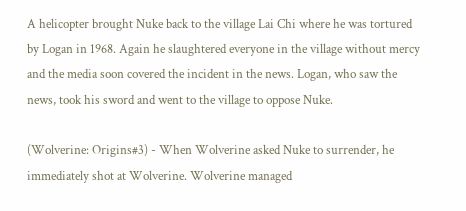A helicopter brought Nuke back to the village Lai Chi where he was tortured by Logan in 1968. Again he slaughtered everyone in the village without mercy and the media soon covered the incident in the news. Logan, who saw the news, took his sword and went to the village to oppose Nuke.

(Wolverine: Origins#3) - When Wolverine asked Nuke to surrender, he immediately shot at Wolverine. Wolverine managed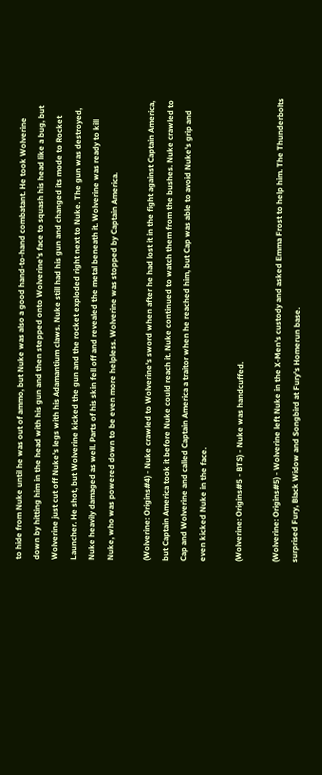to hide from Nuke until he was out of ammo, but Nuke was also a good hand-to-hand combatant. He took Wolverine down by hitting him in the head with his gun and then stepped onto Wolverine's face to squash his head like a bug, but Wolverine just cut off Nuke's legs with his Adamantium claws. Nuke still had his gun and changed its mode to Rocket Launcher. He shot, but Wolverine kicked the gun and the rocket exploded right next to Nuke. The gun was destroyed, Nuke heavily damaged as well. Parts of his skin fell off and revealed the metal beneath it. Wolverine was ready to kill Nuke, who was powered down to be even more helpless. Wolverine was stopped by Captain America.

(Wolverine: Origins#4) - Nuke crawled to Wolverine's sword when after he had lost it in the fight against Captain America, but Captain America took it before Nuke could reach it. Nuke continued to watch them from the bushes. Nuke crawled to Cap and Wolverine and called Captain America a traitor when he reached him, but Cap was able to avoid Nuke's grip and even kicked Nuke in the face.

(Wolverine: Origins#5 - BTS) - Nuke was handcuffed.

(Wolverine: Origins#5) - Wolverine left Nuke in the X-Men's custody and asked Emma Frost to help him. The Thunderbolts surprised Fury, Black Widow and Songbird at Fury's Homerun base.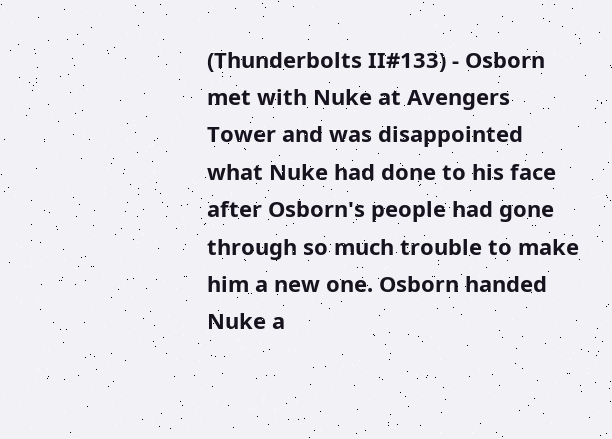(Thunderbolts II#133) - Osborn met with Nuke at Avengers Tower and was disappointed what Nuke had done to his face after Osborn's people had gone through so much trouble to make him a new one. Osborn handed Nuke a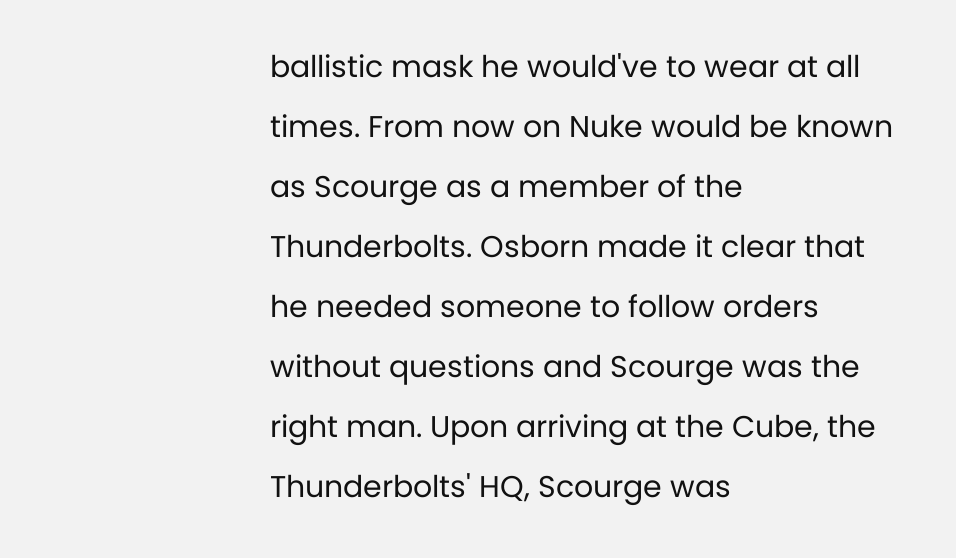ballistic mask he would've to wear at all times. From now on Nuke would be known as Scourge as a member of the Thunderbolts. Osborn made it clear that he needed someone to follow orders without questions and Scourge was the right man. Upon arriving at the Cube, the Thunderbolts' HQ, Scourge was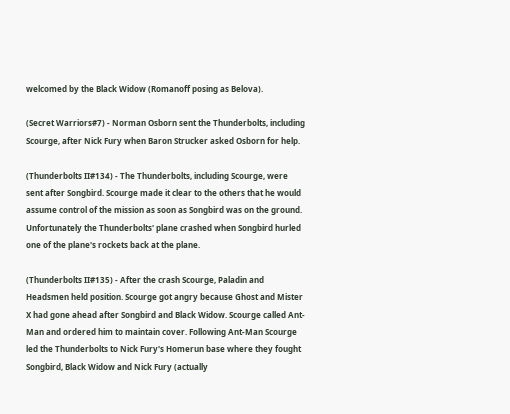welcomed by the Black Widow (Romanoff posing as Belova).

(Secret Warriors#7) - Norman Osborn sent the Thunderbolts, including Scourge, after Nick Fury when Baron Strucker asked Osborn for help.

(Thunderbolts II#134) - The Thunderbolts, including Scourge, were sent after Songbird. Scourge made it clear to the others that he would assume control of the mission as soon as Songbird was on the ground. Unfortunately the Thunderbolts' plane crashed when Songbird hurled one of the plane's rockets back at the plane.

(Thunderbolts II#135) - After the crash Scourge, Paladin and Headsmen held position. Scourge got angry because Ghost and Mister X had gone ahead after Songbird and Black Widow. Scourge called Ant-Man and ordered him to maintain cover. Following Ant-Man Scourge led the Thunderbolts to Nick Fury's Homerun base where they fought Songbird, Black Widow and Nick Fury (actually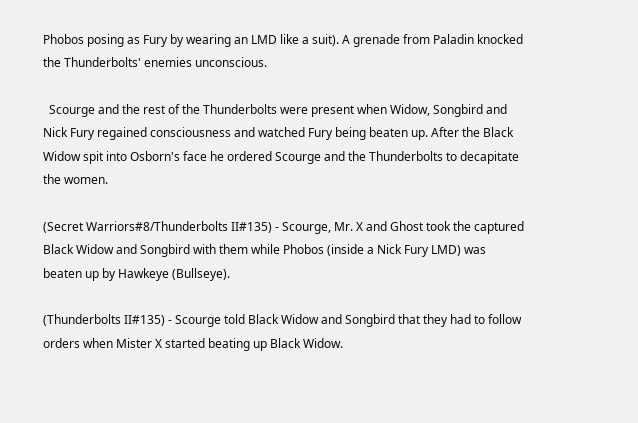Phobos posing as Fury by wearing an LMD like a suit). A grenade from Paladin knocked the Thunderbolts' enemies unconscious.

  Scourge and the rest of the Thunderbolts were present when Widow, Songbird and Nick Fury regained consciousness and watched Fury being beaten up. After the Black Widow spit into Osborn's face he ordered Scourge and the Thunderbolts to decapitate the women.

(Secret Warriors#8/Thunderbolts II#135) - Scourge, Mr. X and Ghost took the captured Black Widow and Songbird with them while Phobos (inside a Nick Fury LMD) was beaten up by Hawkeye (Bullseye).

(Thunderbolts II#135) - Scourge told Black Widow and Songbird that they had to follow orders when Mister X started beating up Black Widow.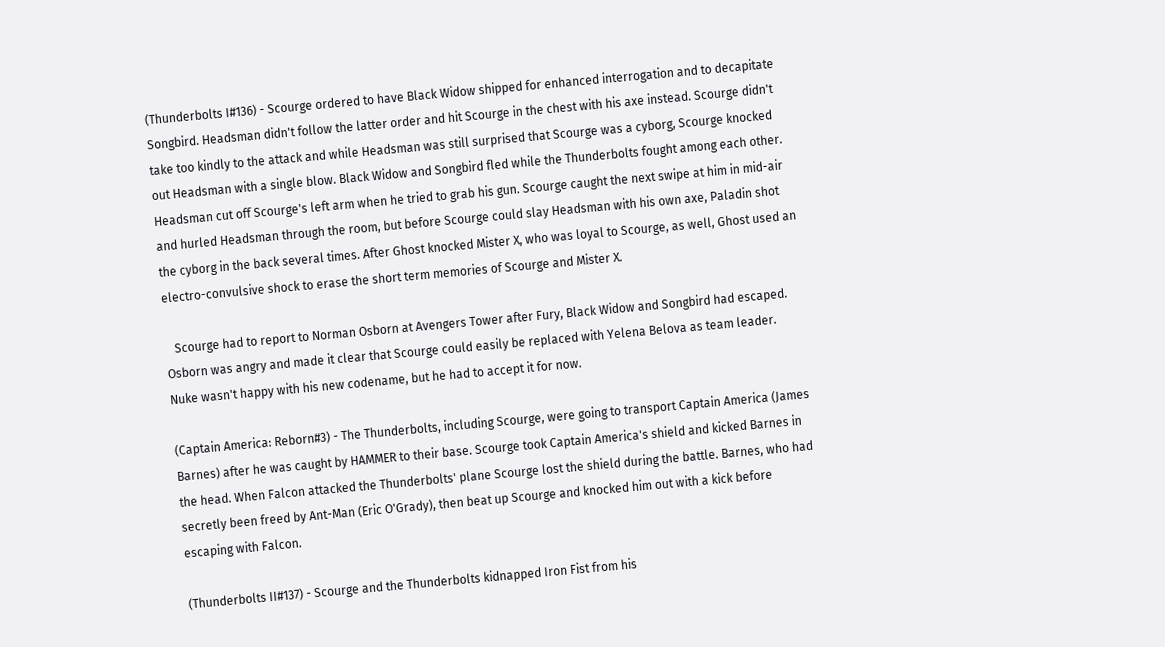(Thunderbolts I#136) - Scourge ordered to have Black Widow shipped for enhanced interrogation and to decapitate Songbird. Headsman didn't follow the latter order and hit Scourge in the chest with his axe instead. Scourge didn't take too kindly to the attack and while Headsman was still surprised that Scourge was a cyborg, Scourge knocked out Headsman with a single blow. Black Widow and Songbird fled while the Thunderbolts fought among each other. Headsman cut off Scourge's left arm when he tried to grab his gun. Scourge caught the next swipe at him in mid-air and hurled Headsman through the room, but before Scourge could slay Headsman with his own axe, Paladin shot the cyborg in the back several times. After Ghost knocked Mister X, who was loyal to Scourge, as well, Ghost used an electro-convulsive shock to erase the short term memories of Scourge and Mister X.

   Scourge had to report to Norman Osborn at Avengers Tower after Fury, Black Widow and Songbird had escaped. Osborn was angry and made it clear that Scourge could easily be replaced with Yelena Belova as team leader. Nuke wasn't happy with his new codename, but he had to accept it for now.

(Captain America: Reborn#3) - The Thunderbolts, including Scourge, were going to transport Captain America (James Barnes) after he was caught by HAMMER to their base. Scourge took Captain America's shield and kicked Barnes in the head. When Falcon attacked the Thunderbolts' plane Scourge lost the shield during the battle. Barnes, who had secretly been freed by Ant-Man (Eric O'Grady), then beat up Scourge and knocked him out with a kick before escaping with Falcon.

(Thunderbolts II#137) - Scourge and the Thunderbolts kidnapped Iron Fist from his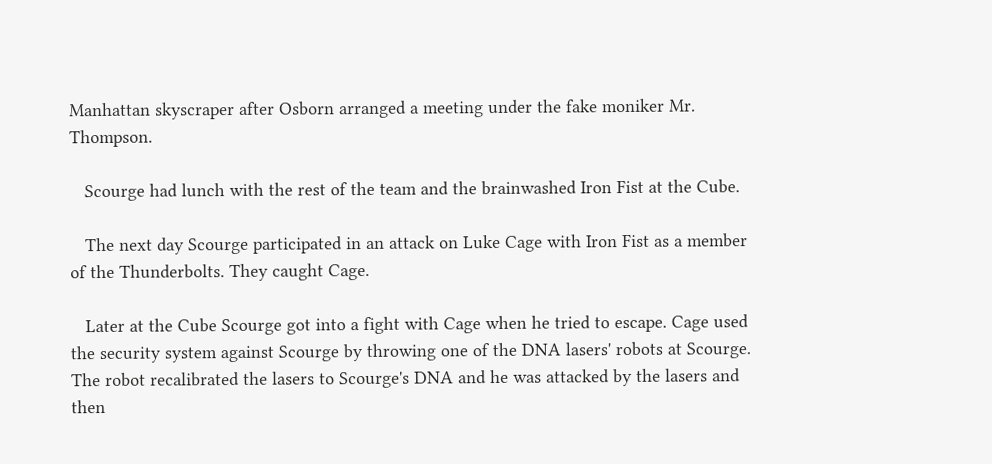Manhattan skyscraper after Osborn arranged a meeting under the fake moniker Mr. Thompson.

   Scourge had lunch with the rest of the team and the brainwashed Iron Fist at the Cube.

   The next day Scourge participated in an attack on Luke Cage with Iron Fist as a member of the Thunderbolts. They caught Cage.

   Later at the Cube Scourge got into a fight with Cage when he tried to escape. Cage used the security system against Scourge by throwing one of the DNA lasers' robots at Scourge. The robot recalibrated the lasers to Scourge's DNA and he was attacked by the lasers and then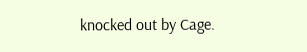knocked out by Cage.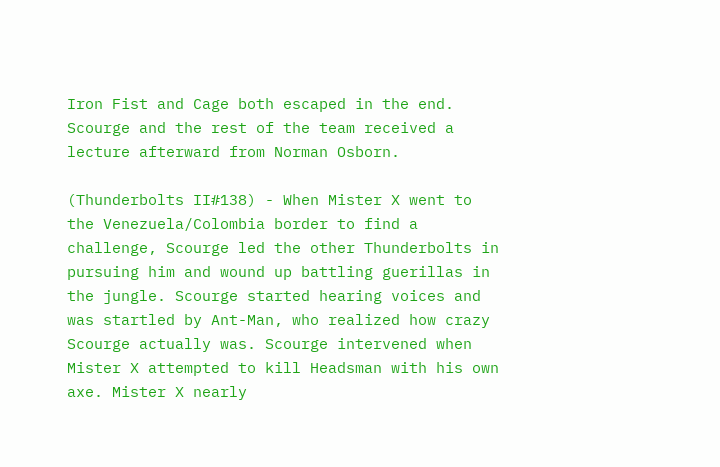Iron Fist and Cage both escaped in the end. Scourge and the rest of the team received a lecture afterward from Norman Osborn.

(Thunderbolts II#138) - When Mister X went to the Venezuela/Colombia border to find a challenge, Scourge led the other Thunderbolts in pursuing him and wound up battling guerillas in the jungle. Scourge started hearing voices and was startled by Ant-Man, who realized how crazy Scourge actually was. Scourge intervened when Mister X attempted to kill Headsman with his own axe. Mister X nearly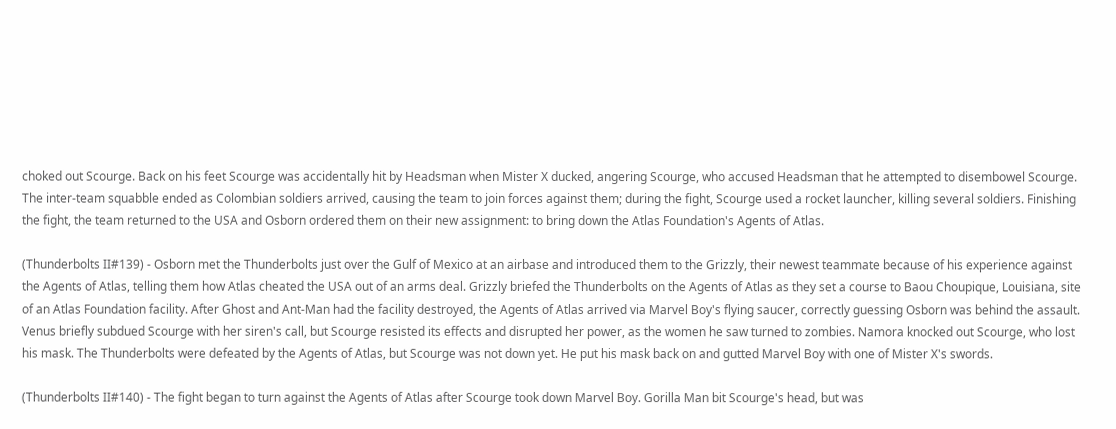choked out Scourge. Back on his feet Scourge was accidentally hit by Headsman when Mister X ducked, angering Scourge, who accused Headsman that he attempted to disembowel Scourge. The inter-team squabble ended as Colombian soldiers arrived, causing the team to join forces against them; during the fight, Scourge used a rocket launcher, killing several soldiers. Finishing the fight, the team returned to the USA and Osborn ordered them on their new assignment: to bring down the Atlas Foundation's Agents of Atlas.

(Thunderbolts II#139) - Osborn met the Thunderbolts just over the Gulf of Mexico at an airbase and introduced them to the Grizzly, their newest teammate because of his experience against the Agents of Atlas, telling them how Atlas cheated the USA out of an arms deal. Grizzly briefed the Thunderbolts on the Agents of Atlas as they set a course to Baou Choupique, Louisiana, site of an Atlas Foundation facility. After Ghost and Ant-Man had the facility destroyed, the Agents of Atlas arrived via Marvel Boy's flying saucer, correctly guessing Osborn was behind the assault. Venus briefly subdued Scourge with her siren's call, but Scourge resisted its effects and disrupted her power, as the women he saw turned to zombies. Namora knocked out Scourge, who lost his mask. The Thunderbolts were defeated by the Agents of Atlas, but Scourge was not down yet. He put his mask back on and gutted Marvel Boy with one of Mister X's swords.

(Thunderbolts II#140) - The fight began to turn against the Agents of Atlas after Scourge took down Marvel Boy. Gorilla Man bit Scourge's head, but was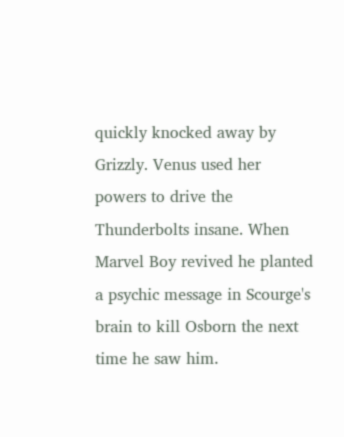quickly knocked away by Grizzly. Venus used her powers to drive the Thunderbolts insane. When Marvel Boy revived he planted a psychic message in Scourge's brain to kill Osborn the next time he saw him.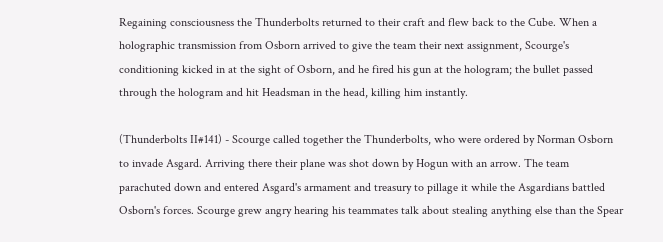Regaining consciousness the Thunderbolts returned to their craft and flew back to the Cube. When a holographic transmission from Osborn arrived to give the team their next assignment, Scourge's conditioning kicked in at the sight of Osborn, and he fired his gun at the hologram; the bullet passed through the hologram and hit Headsman in the head, killing him instantly.

(Thunderbolts II#141) - Scourge called together the Thunderbolts, who were ordered by Norman Osborn to invade Asgard. Arriving there their plane was shot down by Hogun with an arrow. The team parachuted down and entered Asgard's armament and treasury to pillage it while the Asgardians battled Osborn's forces. Scourge grew angry hearing his teammates talk about stealing anything else than the Spear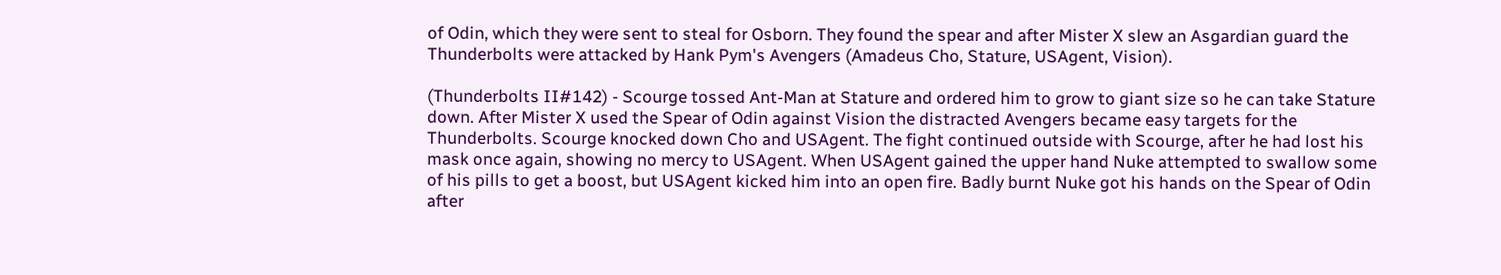of Odin, which they were sent to steal for Osborn. They found the spear and after Mister X slew an Asgardian guard the Thunderbolts were attacked by Hank Pym's Avengers (Amadeus Cho, Stature, USAgent, Vision).

(Thunderbolts II#142) - Scourge tossed Ant-Man at Stature and ordered him to grow to giant size so he can take Stature down. After Mister X used the Spear of Odin against Vision the distracted Avengers became easy targets for the Thunderbolts. Scourge knocked down Cho and USAgent. The fight continued outside with Scourge, after he had lost his mask once again, showing no mercy to USAgent. When USAgent gained the upper hand Nuke attempted to swallow some of his pills to get a boost, but USAgent kicked him into an open fire. Badly burnt Nuke got his hands on the Spear of Odin after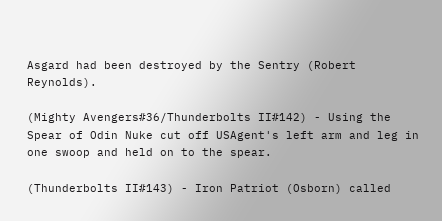Asgard had been destroyed by the Sentry (Robert Reynolds).

(Mighty Avengers#36/Thunderbolts II#142) - Using the Spear of Odin Nuke cut off USAgent's left arm and leg in one swoop and held on to the spear.

(Thunderbolts II#143) - Iron Patriot (Osborn) called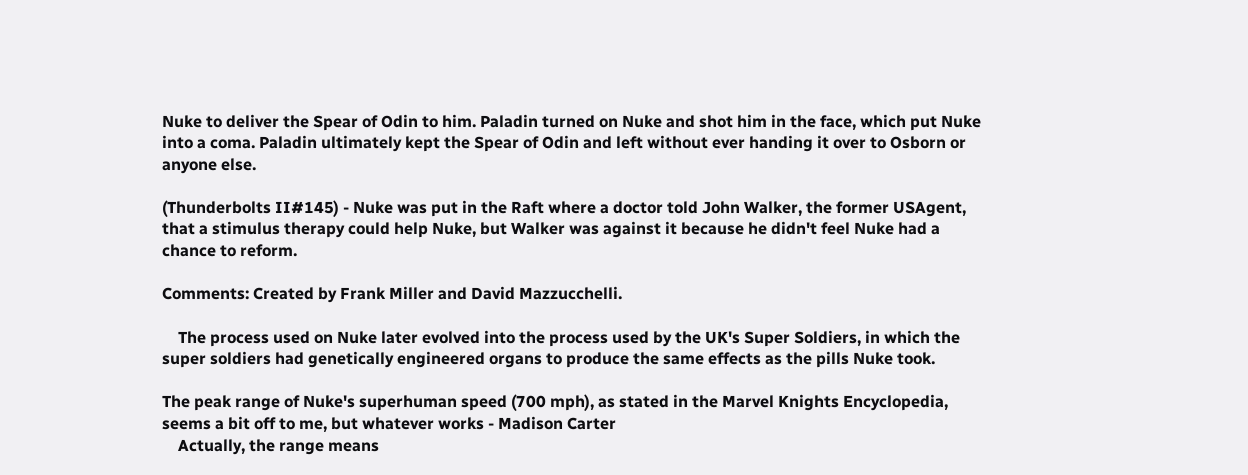Nuke to deliver the Spear of Odin to him. Paladin turned on Nuke and shot him in the face, which put Nuke into a coma. Paladin ultimately kept the Spear of Odin and left without ever handing it over to Osborn or anyone else.

(Thunderbolts II#145) - Nuke was put in the Raft where a doctor told John Walker, the former USAgent, that a stimulus therapy could help Nuke, but Walker was against it because he didn't feel Nuke had a chance to reform.

Comments: Created by Frank Miller and David Mazzucchelli.

    The process used on Nuke later evolved into the process used by the UK's Super Soldiers, in which the super soldiers had genetically engineered organs to produce the same effects as the pills Nuke took.

The peak range of Nuke's superhuman speed (700 mph), as stated in the Marvel Knights Encyclopedia, seems a bit off to me, but whatever works - Madison Carter
    Actually, the range means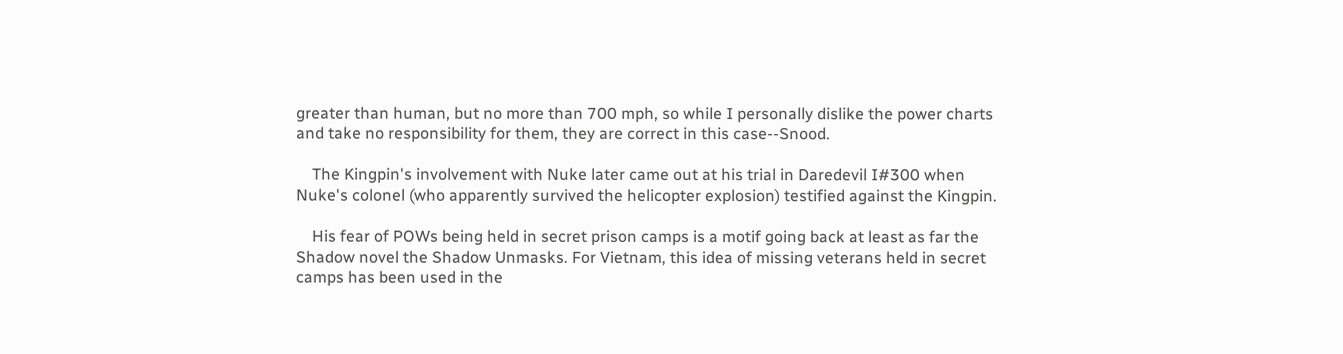greater than human, but no more than 700 mph, so while I personally dislike the power charts and take no responsibility for them, they are correct in this case--Snood.

    The Kingpin's involvement with Nuke later came out at his trial in Daredevil I#300 when Nuke's colonel (who apparently survived the helicopter explosion) testified against the Kingpin.

    His fear of POWs being held in secret prison camps is a motif going back at least as far the Shadow novel the Shadow Unmasks. For Vietnam, this idea of missing veterans held in secret camps has been used in the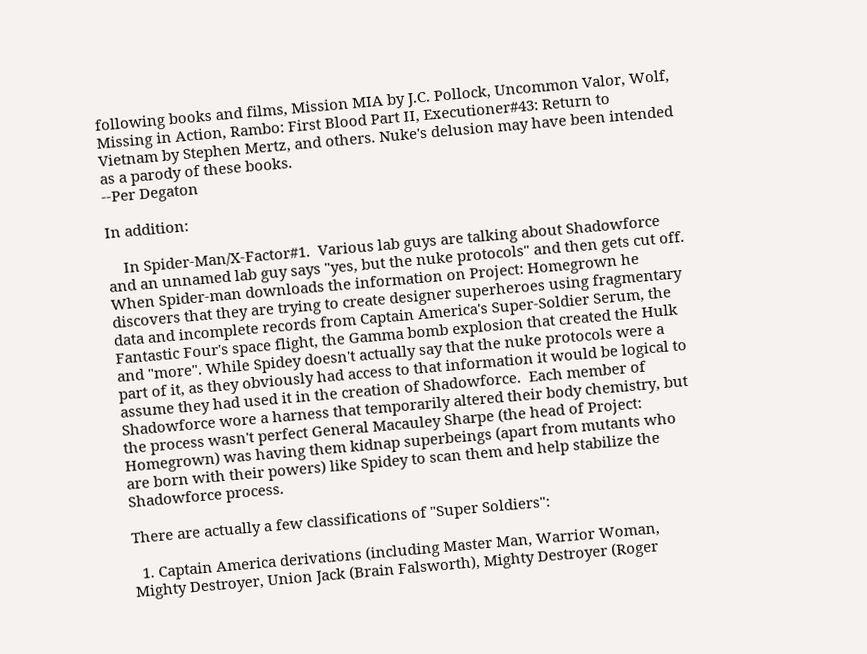following books and films, Mission MIA by J.C. Pollock, Uncommon Valor, Wolf, Missing in Action, Rambo: First Blood Part II, Executioner#43: Return to Vietnam by Stephen Mertz, and others. Nuke's delusion may have been intended as a parody of these books.
--Per Degaton

In addition:

    In Spider-Man/X-Factor#1.  Various lab guys are talking about Shadowforce and an unnamed lab guy says "yes, but the nuke protocols" and then gets cut off.  When Spider-man downloads the information on Project: Homegrown he discovers that they are trying to create designer superheroes using fragmentary data and incomplete records from Captain America's Super-Soldier Serum, the Fantastic Four's space flight, the Gamma bomb explosion that created the Hulk and "more". While Spidey doesn't actually say that the nuke protocols were a part of it, as they obviously had access to that information it would be logical to assume they had used it in the creation of Shadowforce.  Each member of Shadowforce wore a harness that temporarily altered their body chemistry, but the process wasn't perfect General Macauley Sharpe (the head of Project: Homegrown) was having them kidnap superbeings (apart from mutants who are born with their powers) like Spidey to scan them and help stabilize the Shadowforce process.

There are actually a few classifications of "Super Soldiers":

  1. Captain America derivations (including Master Man, Warrior Woman, Mighty Destroyer, Union Jack (Brain Falsworth), Mighty Destroyer (Roger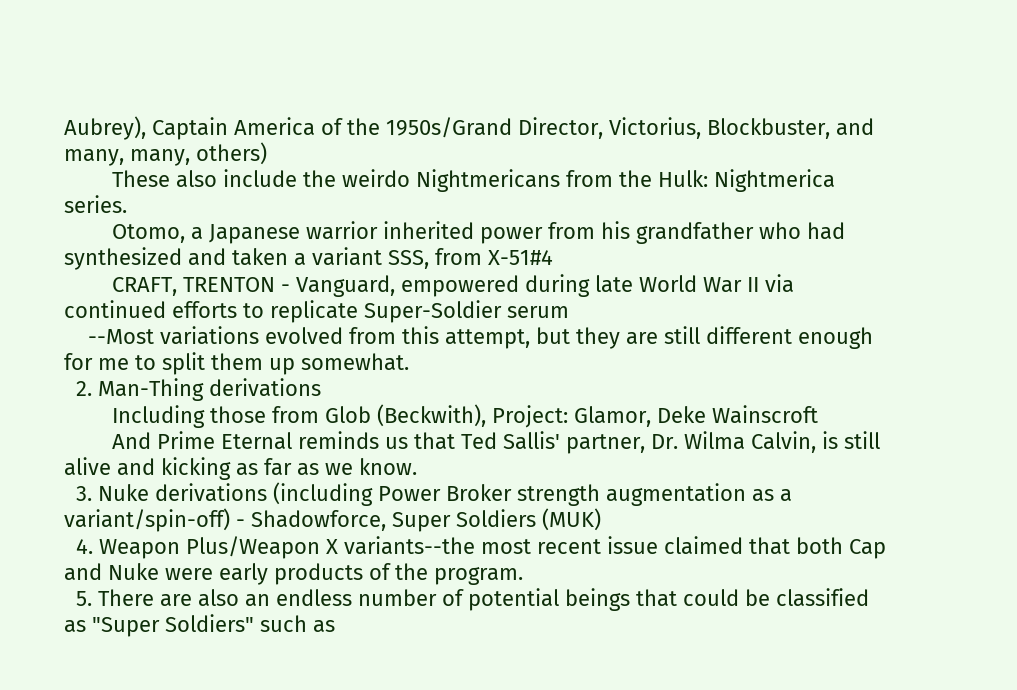Aubrey), Captain America of the 1950s/Grand Director, Victorius, Blockbuster, and many, many, others)
        These also include the weirdo Nightmericans from the Hulk: Nightmerica series.
        Otomo, a Japanese warrior inherited power from his grandfather who had synthesized and taken a variant SSS, from X-51#4
        CRAFT, TRENTON - Vanguard, empowered during late World War II via continued efforts to replicate Super-Soldier serum
    --Most variations evolved from this attempt, but they are still different enough for me to split them up somewhat.
  2. Man-Thing derivations
        Including those from Glob (Beckwith), Project: Glamor, Deke Wainscroft
        And Prime Eternal reminds us that Ted Sallis' partner, Dr. Wilma Calvin, is still alive and kicking as far as we know.
  3. Nuke derivations (including Power Broker strength augmentation as a variant/spin-off) - Shadowforce, Super Soldiers (MUK)
  4. Weapon Plus/Weapon X variants--the most recent issue claimed that both Cap and Nuke were early products of the program.
  5. There are also an endless number of potential beings that could be classified as "Super Soldiers" such as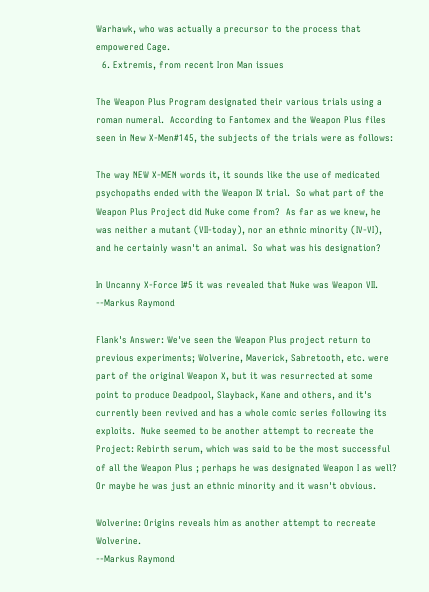Warhawk, who was actually a precursor to the process that empowered Cage.
  6. Extremis, from recent Iron Man issues

The Weapon Plus Program designated their various trials using a roman numeral.  According to Fantomex and the Weapon Plus files seen in New X-Men#145, the subjects of the trials were as follows:

The way NEW X-MEN words it, it sounds like the use of medicated psychopaths ended with the Weapon IX trial.  So what part of the Weapon Plus Project did Nuke come from?  As far as we knew, he was neither a mutant (VII-today), nor an ethnic minority (IV-VI), and he certainly wasn't an animal.  So what was his designation?

In Uncanny X-Force I#5 it was revealed that Nuke was Weapon VII.
--Markus Raymond

Flank's Answer: We've seen the Weapon Plus project return to previous experiments; Wolverine, Maverick, Sabretooth, etc. were part of the original Weapon X, but it was resurrected at some point to produce Deadpool, Slayback, Kane and others, and it's currently been revived and has a whole comic series following its exploits.  Nuke seemed to be another attempt to recreate the Project: Rebirth serum, which was said to be the most successful of all the Weapon Plus ; perhaps he was designated Weapon I as well?  Or maybe he was just an ethnic minority and it wasn't obvious.

Wolverine: Origins reveals him as another attempt to recreate Wolverine.
--Markus Raymond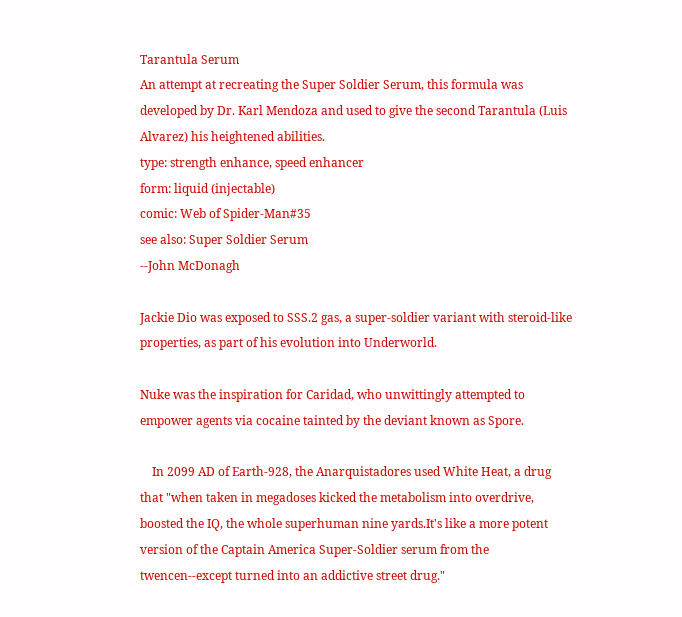Tarantula Serum
An attempt at recreating the Super Soldier Serum, this formula was developed by Dr. Karl Mendoza and used to give the second Tarantula (Luis Alvarez) his heightened abilities.
type: strength enhance, speed enhancer
form: liquid (injectable)
comic: Web of Spider-Man#35
see also: Super Soldier Serum
--John McDonagh

Jackie Dio was exposed to SSS.2 gas, a super-soldier variant with steroid-like properties, as part of his evolution into Underworld.

Nuke was the inspiration for Caridad, who unwittingly attempted to empower agents via cocaine tainted by the deviant known as Spore.

    In 2099 AD of Earth-928, the Anarquistadores used White Heat, a drug that "when taken in megadoses kicked the metabolism into overdrive, boosted the IQ, the whole superhuman nine yards.It's like a more potent version of the Captain America Super-Soldier serum from the twencen--except turned into an addictive street drug."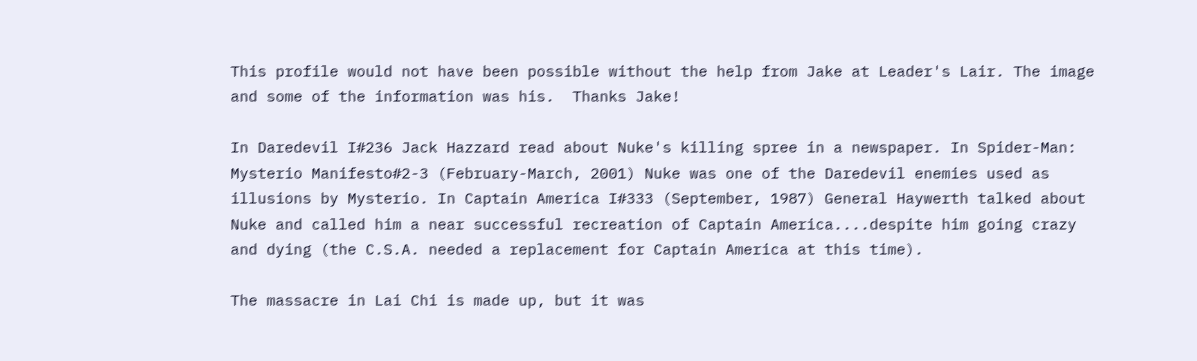This profile would not have been possible without the help from Jake at Leader's Lair. The image and some of the information was his.  Thanks Jake!

In Daredevil I#236 Jack Hazzard read about Nuke's killing spree in a newspaper. In Spider-Man: Mysterio Manifesto#2-3 (February-March, 2001) Nuke was one of the Daredevil enemies used as illusions by Mysterio. In Captain America I#333 (September, 1987) General Haywerth talked about Nuke and called him a near successful recreation of Captain America....despite him going crazy and dying (the C.S.A. needed a replacement for Captain America at this time).

The massacre in Lai Chi is made up, but it was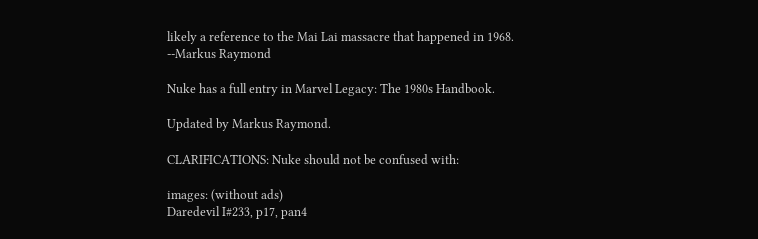likely a reference to the Mai Lai massacre that happened in 1968.
--Markus Raymond

Nuke has a full entry in Marvel Legacy: The 1980s Handbook.

Updated by Markus Raymond.

CLARIFICATIONS: Nuke should not be confused with:

images: (without ads)
Daredevil I#233, p17, pan4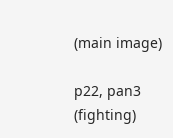(main image)

p22, pan3 (fighting)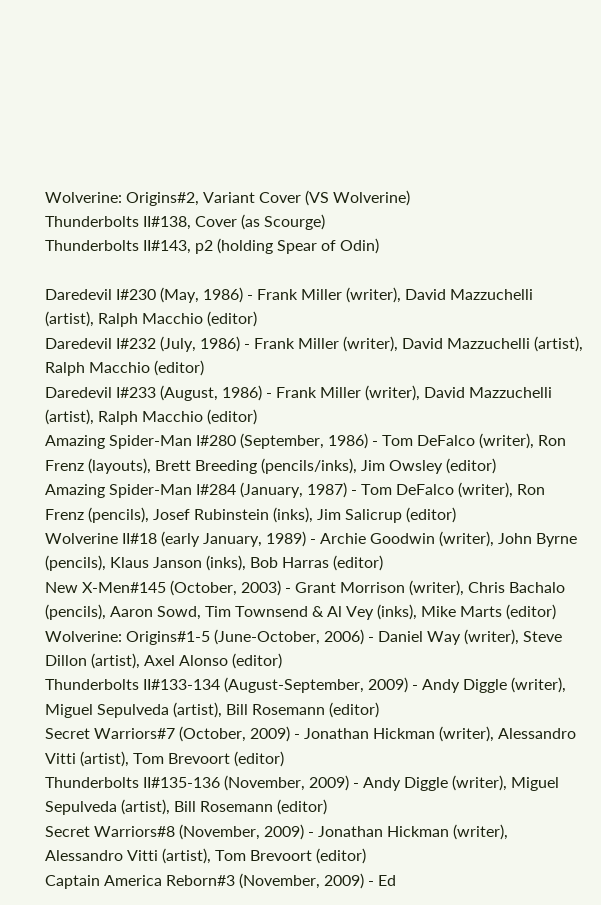Wolverine: Origins#2, Variant Cover (VS Wolverine)
Thunderbolts II#138, Cover (as Scourge)
Thunderbolts II#143, p2 (holding Spear of Odin)

Daredevil I#230 (May, 1986) - Frank Miller (writer), David Mazzuchelli (artist), Ralph Macchio (editor)
Daredevil I#232 (July, 1986) - Frank Miller (writer), David Mazzuchelli (artist), Ralph Macchio (editor)
Daredevil I#233 (August, 1986) - Frank Miller (writer), David Mazzuchelli (artist), Ralph Macchio (editor)
Amazing Spider-Man I#280 (September, 1986) - Tom DeFalco (writer), Ron Frenz (layouts), Brett Breeding (pencils/inks), Jim Owsley (editor)
Amazing Spider-Man I#284 (January, 1987) - Tom DeFalco (writer), Ron Frenz (pencils), Josef Rubinstein (inks), Jim Salicrup (editor)
Wolverine II#18 (early January, 1989) - Archie Goodwin (writer), John Byrne (pencils), Klaus Janson (inks), Bob Harras (editor)
New X-Men#145 (October, 2003) - Grant Morrison (writer), Chris Bachalo (pencils), Aaron Sowd, Tim Townsend & Al Vey (inks), Mike Marts (editor)
Wolverine: Origins#1-5 (June-October, 2006) - Daniel Way (writer), Steve Dillon (artist), Axel Alonso (editor)
Thunderbolts II#133-134 (August-September, 2009) - Andy Diggle (writer), Miguel Sepulveda (artist), Bill Rosemann (editor)
Secret Warriors#7 (October, 2009) - Jonathan Hickman (writer), Alessandro Vitti (artist), Tom Brevoort (editor)
Thunderbolts II#135-136 (November, 2009) - Andy Diggle (writer), Miguel Sepulveda (artist), Bill Rosemann (editor)
Secret Warriors#8 (November, 2009) - Jonathan Hickman (writer), Alessandro Vitti (artist), Tom Brevoort (editor)
Captain America Reborn#3 (November, 2009) - Ed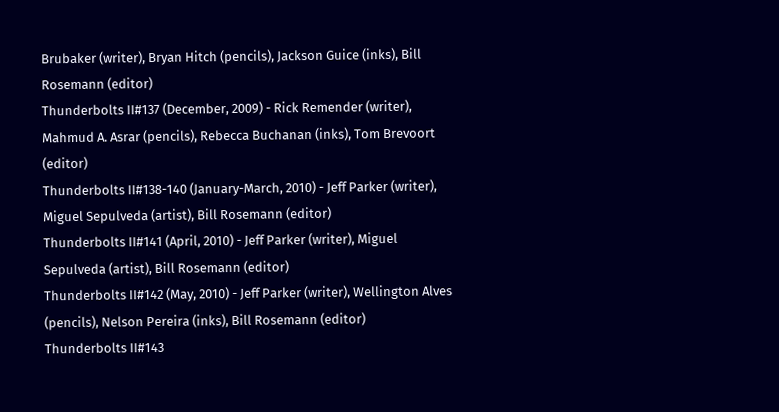Brubaker (writer), Bryan Hitch (pencils), Jackson Guice (inks), Bill Rosemann (editor)
Thunderbolts II#137 (December, 2009) - Rick Remender (writer), Mahmud A. Asrar (pencils), Rebecca Buchanan (inks), Tom Brevoort (editor)
Thunderbolts II#138-140 (January-March, 2010) - Jeff Parker (writer), Miguel Sepulveda (artist), Bill Rosemann (editor)
Thunderbolts II#141 (April, 2010) - Jeff Parker (writer), Miguel Sepulveda (artist), Bill Rosemann (editor)
Thunderbolts II#142 (May, 2010) - Jeff Parker (writer), Wellington Alves (pencils), Nelson Pereira (inks), Bill Rosemann (editor)
Thunderbolts II#143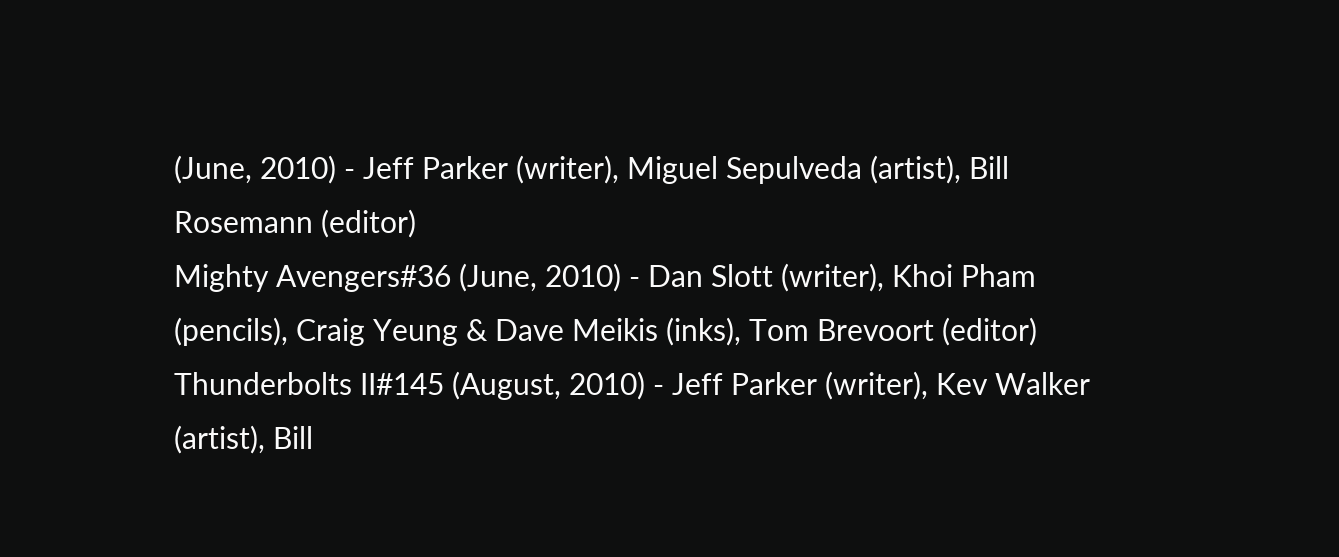(June, 2010) - Jeff Parker (writer), Miguel Sepulveda (artist), Bill Rosemann (editor)
Mighty Avengers#36 (June, 2010) - Dan Slott (writer), Khoi Pham (pencils), Craig Yeung & Dave Meikis (inks), Tom Brevoort (editor)
Thunderbolts II#145 (August, 2010) - Jeff Parker (writer), Kev Walker (artist), Bill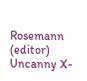Rosemann (editor)
Uncanny X-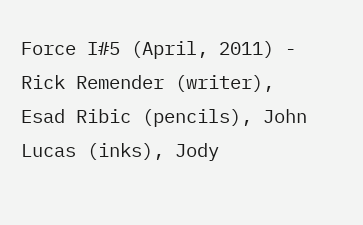Force I#5 (April, 2011) - Rick Remender (writer), Esad Ribic (pencils), John Lucas (inks), Jody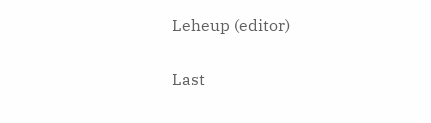Leheup (editor)

Last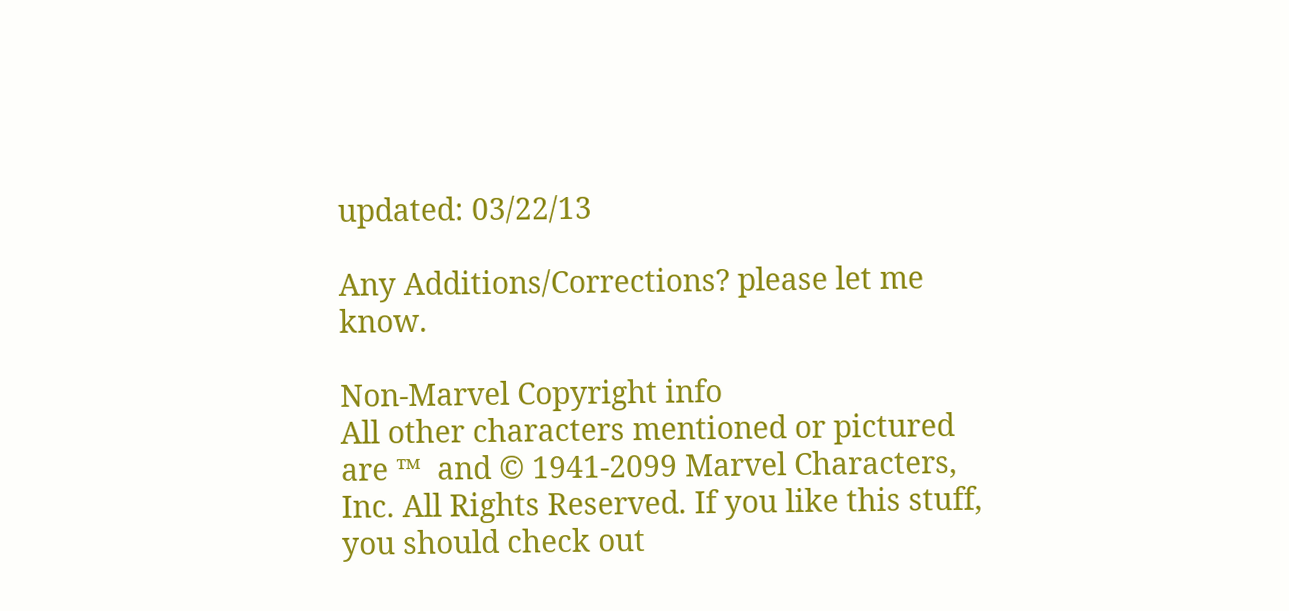updated: 03/22/13

Any Additions/Corrections? please let me know.

Non-Marvel Copyright info
All other characters mentioned or pictured are ™  and © 1941-2099 Marvel Characters, Inc. All Rights Reserved. If you like this stuff, you should check out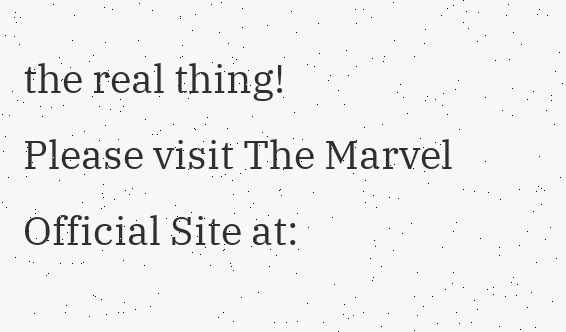the real thing!
Please visit The Marvel Official Site at: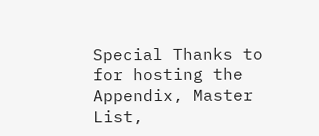Special Thanks to for hosting the Appendix, Master List,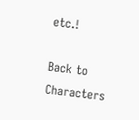etc.!

Back to Characters